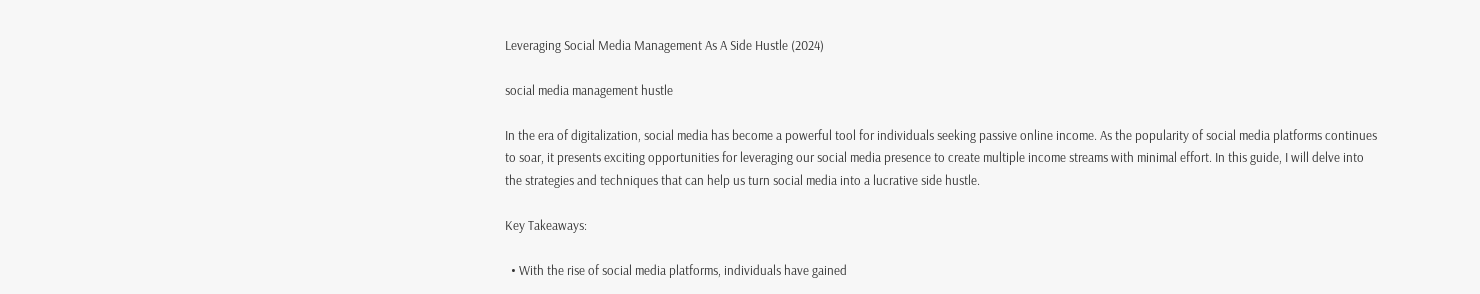Leveraging Social Media Management As A Side Hustle (2024)

social media management hustle

In the era of digitalization, social media has become a powerful tool for individuals seeking passive online income. As the popularity of social media platforms continues to soar, it presents exciting opportunities for leveraging our social media presence to create multiple income streams with minimal effort. In this guide, I will delve into the strategies and techniques that can help us turn social media into a lucrative side hustle.

Key Takeaways:

  • With the rise of social media platforms, individuals have gained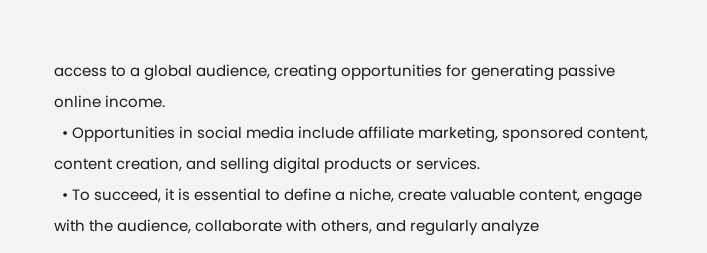access to a global audience, creating opportunities for generating passive online income.
  • Opportunities in social media include affiliate marketing, sponsored content, content creation, and selling digital products or services.
  • To succeed, it is essential to define a niche, create valuable content, engage with the audience, collaborate with others, and regularly analyze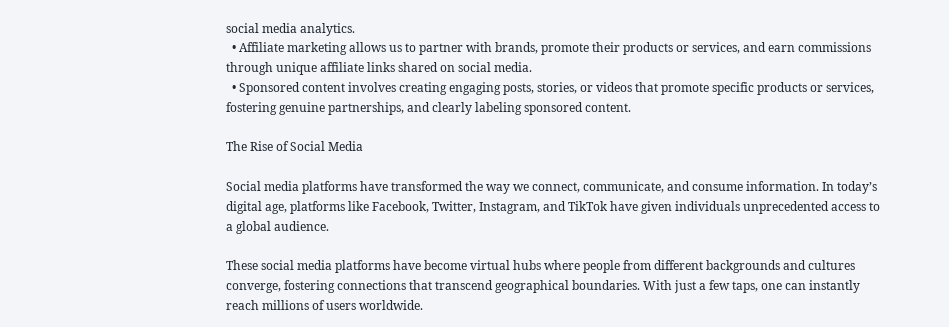social media analytics.
  • Affiliate marketing allows us to partner with brands, promote their products or services, and earn commissions through unique affiliate links shared on social media.
  • Sponsored content involves creating engaging posts, stories, or videos that promote specific products or services, fostering genuine partnerships, and clearly labeling sponsored content.

The Rise of Social Media

Social media platforms have transformed the way we connect, communicate, and consume information. In today’s digital age, platforms like Facebook, Twitter, Instagram, and TikTok have given individuals unprecedented access to a global audience.

These social media platforms have become virtual hubs where people from different backgrounds and cultures converge, fostering connections that transcend geographical boundaries. With just a few taps, one can instantly reach millions of users worldwide.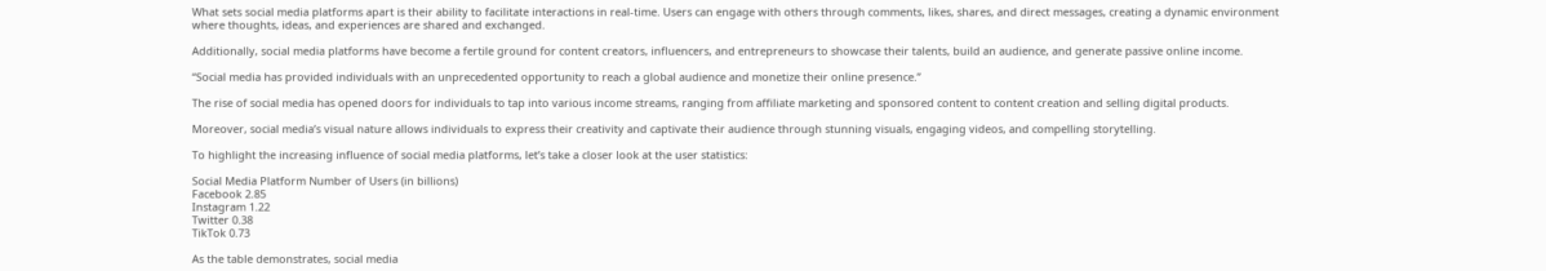What sets social media platforms apart is their ability to facilitate interactions in real-time. Users can engage with others through comments, likes, shares, and direct messages, creating a dynamic environment where thoughts, ideas, and experiences are shared and exchanged.

Additionally, social media platforms have become a fertile ground for content creators, influencers, and entrepreneurs to showcase their talents, build an audience, and generate passive online income.

“Social media has provided individuals with an unprecedented opportunity to reach a global audience and monetize their online presence.”

The rise of social media has opened doors for individuals to tap into various income streams, ranging from affiliate marketing and sponsored content to content creation and selling digital products.

Moreover, social media’s visual nature allows individuals to express their creativity and captivate their audience through stunning visuals, engaging videos, and compelling storytelling.

To highlight the increasing influence of social media platforms, let’s take a closer look at the user statistics:

Social Media Platform Number of Users (in billions)
Facebook 2.85
Instagram 1.22
Twitter 0.38
TikTok 0.73

As the table demonstrates, social media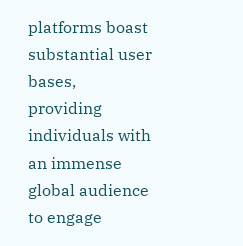platforms boast substantial user bases, providing individuals with an immense global audience to engage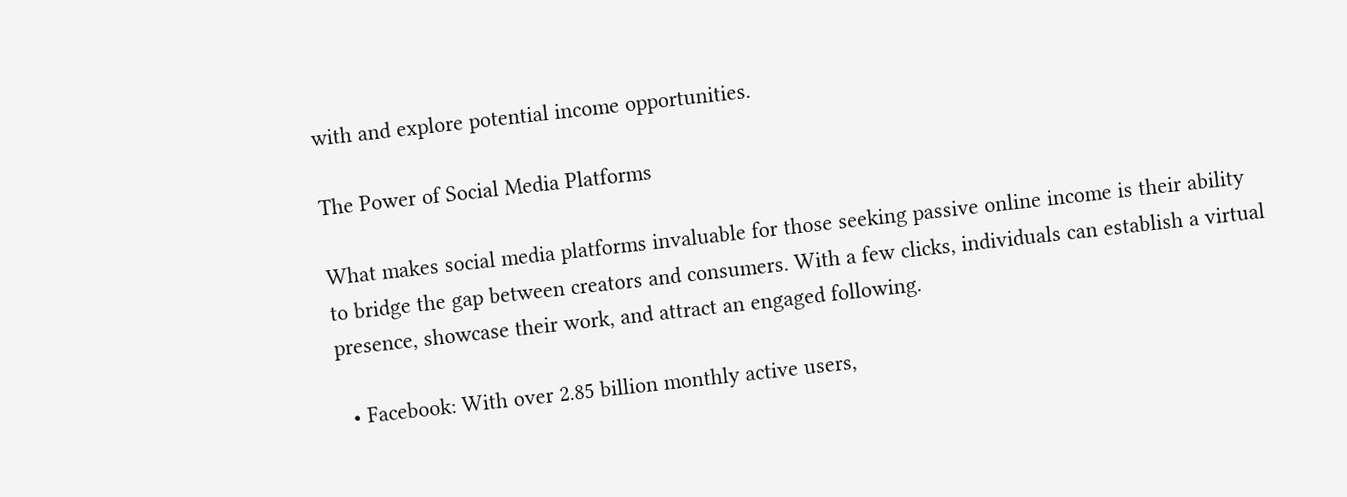with and explore potential income opportunities.

The Power of Social Media Platforms

What makes social media platforms invaluable for those seeking passive online income is their ability to bridge the gap between creators and consumers. With a few clicks, individuals can establish a virtual presence, showcase their work, and attract an engaged following.

  • Facebook: With over 2.85 billion monthly active users,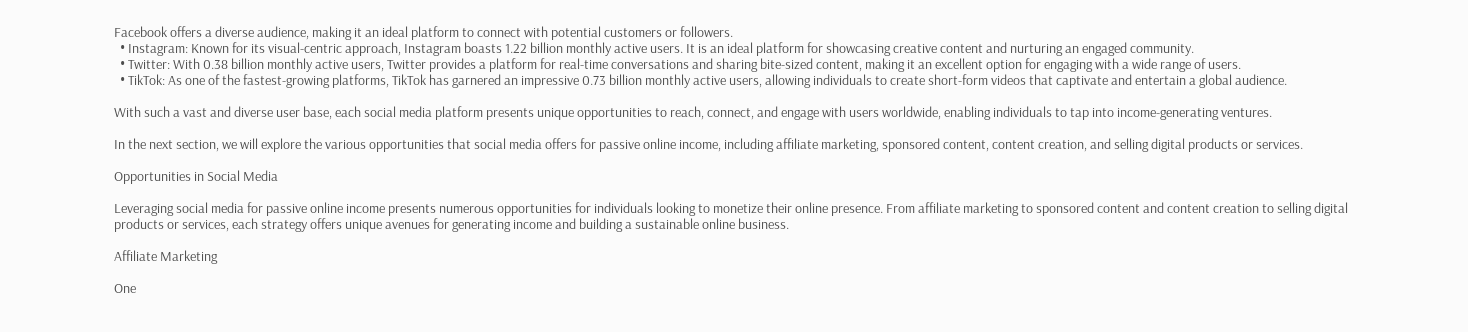Facebook offers a diverse audience, making it an ideal platform to connect with potential customers or followers.
  • Instagram: Known for its visual-centric approach, Instagram boasts 1.22 billion monthly active users. It is an ideal platform for showcasing creative content and nurturing an engaged community.
  • Twitter: With 0.38 billion monthly active users, Twitter provides a platform for real-time conversations and sharing bite-sized content, making it an excellent option for engaging with a wide range of users.
  • TikTok: As one of the fastest-growing platforms, TikTok has garnered an impressive 0.73 billion monthly active users, allowing individuals to create short-form videos that captivate and entertain a global audience.

With such a vast and diverse user base, each social media platform presents unique opportunities to reach, connect, and engage with users worldwide, enabling individuals to tap into income-generating ventures.

In the next section, we will explore the various opportunities that social media offers for passive online income, including affiliate marketing, sponsored content, content creation, and selling digital products or services.

Opportunities in Social Media

Leveraging social media for passive online income presents numerous opportunities for individuals looking to monetize their online presence. From affiliate marketing to sponsored content and content creation to selling digital products or services, each strategy offers unique avenues for generating income and building a sustainable online business.

Affiliate Marketing

One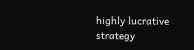highly lucrative strategy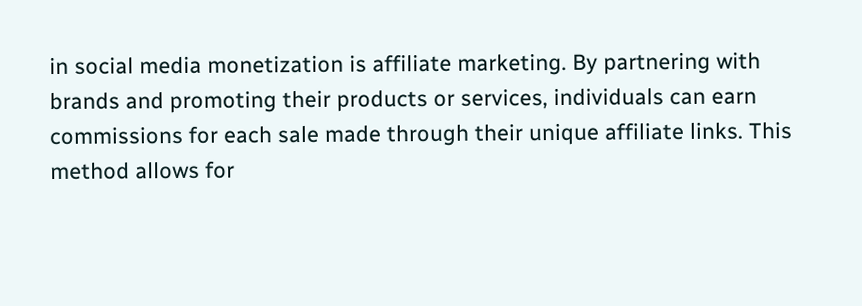in social media monetization is affiliate marketing. By partnering with brands and promoting their products or services, individuals can earn commissions for each sale made through their unique affiliate links. This method allows for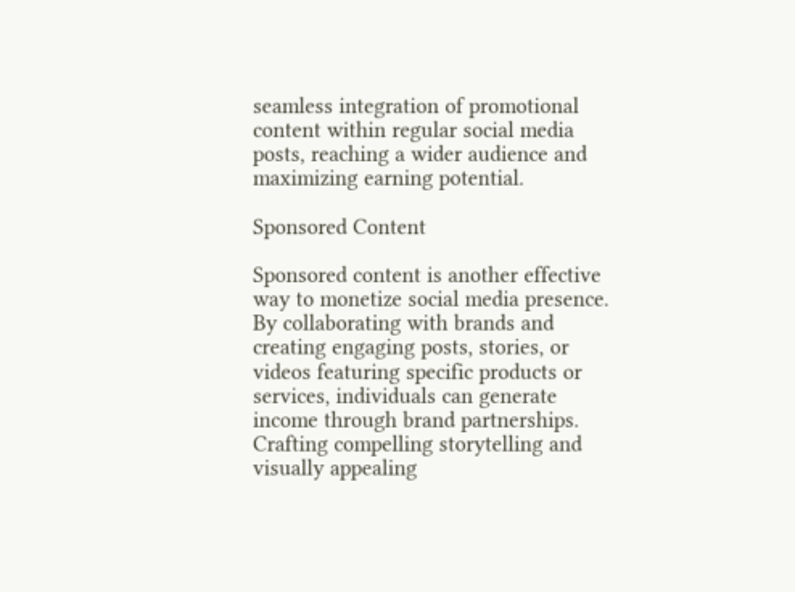seamless integration of promotional content within regular social media posts, reaching a wider audience and maximizing earning potential.

Sponsored Content

Sponsored content is another effective way to monetize social media presence. By collaborating with brands and creating engaging posts, stories, or videos featuring specific products or services, individuals can generate income through brand partnerships. Crafting compelling storytelling and visually appealing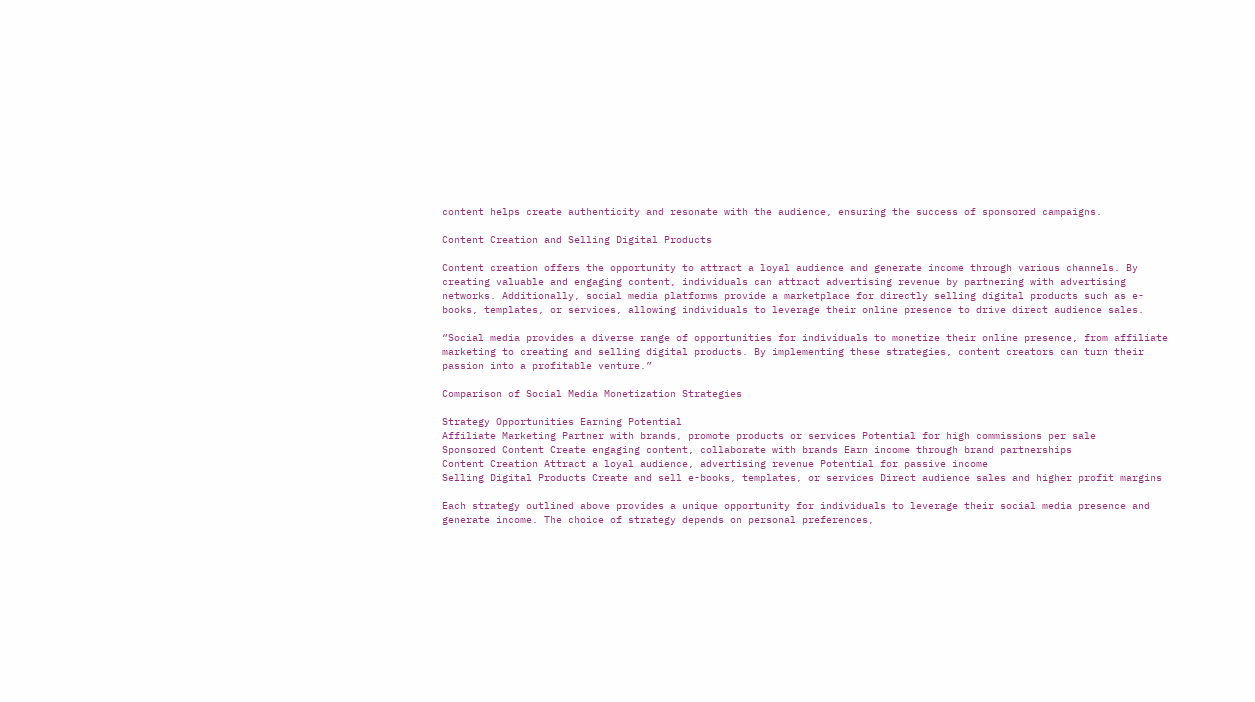content helps create authenticity and resonate with the audience, ensuring the success of sponsored campaigns.

Content Creation and Selling Digital Products

Content creation offers the opportunity to attract a loyal audience and generate income through various channels. By creating valuable and engaging content, individuals can attract advertising revenue by partnering with advertising networks. Additionally, social media platforms provide a marketplace for directly selling digital products such as e-books, templates, or services, allowing individuals to leverage their online presence to drive direct audience sales.

“Social media provides a diverse range of opportunities for individuals to monetize their online presence, from affiliate marketing to creating and selling digital products. By implementing these strategies, content creators can turn their passion into a profitable venture.”

Comparison of Social Media Monetization Strategies

Strategy Opportunities Earning Potential
Affiliate Marketing Partner with brands, promote products or services Potential for high commissions per sale
Sponsored Content Create engaging content, collaborate with brands Earn income through brand partnerships
Content Creation Attract a loyal audience, advertising revenue Potential for passive income
Selling Digital Products Create and sell e-books, templates, or services Direct audience sales and higher profit margins

Each strategy outlined above provides a unique opportunity for individuals to leverage their social media presence and generate income. The choice of strategy depends on personal preferences,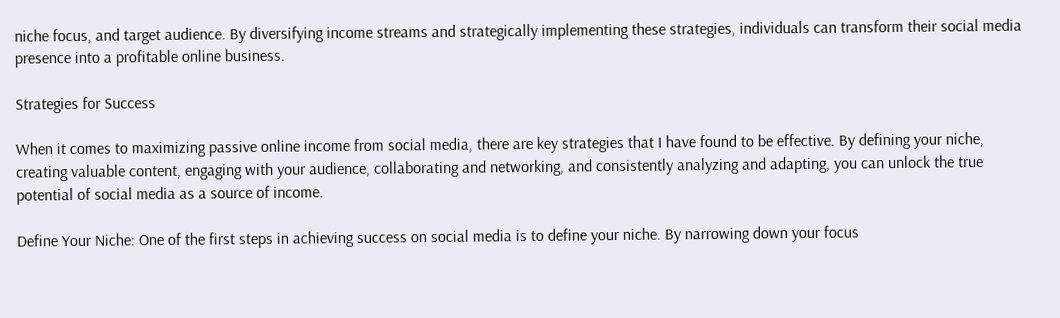niche focus, and target audience. By diversifying income streams and strategically implementing these strategies, individuals can transform their social media presence into a profitable online business.

Strategies for Success

When it comes to maximizing passive online income from social media, there are key strategies that I have found to be effective. By defining your niche, creating valuable content, engaging with your audience, collaborating and networking, and consistently analyzing and adapting, you can unlock the true potential of social media as a source of income.

Define Your Niche: One of the first steps in achieving success on social media is to define your niche. By narrowing down your focus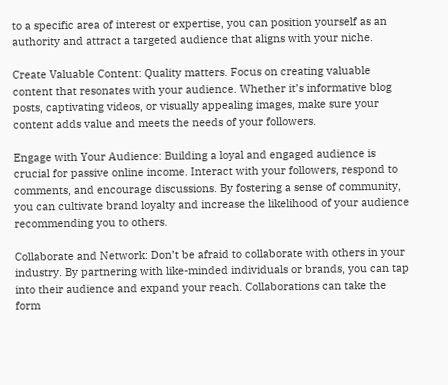to a specific area of interest or expertise, you can position yourself as an authority and attract a targeted audience that aligns with your niche.

Create Valuable Content: Quality matters. Focus on creating valuable content that resonates with your audience. Whether it’s informative blog posts, captivating videos, or visually appealing images, make sure your content adds value and meets the needs of your followers.

Engage with Your Audience: Building a loyal and engaged audience is crucial for passive online income. Interact with your followers, respond to comments, and encourage discussions. By fostering a sense of community, you can cultivate brand loyalty and increase the likelihood of your audience recommending you to others.

Collaborate and Network: Don’t be afraid to collaborate with others in your industry. By partnering with like-minded individuals or brands, you can tap into their audience and expand your reach. Collaborations can take the form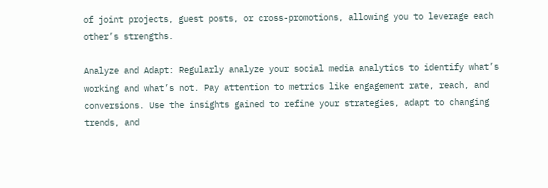of joint projects, guest posts, or cross-promotions, allowing you to leverage each other’s strengths.

Analyze and Adapt: Regularly analyze your social media analytics to identify what’s working and what’s not. Pay attention to metrics like engagement rate, reach, and conversions. Use the insights gained to refine your strategies, adapt to changing trends, and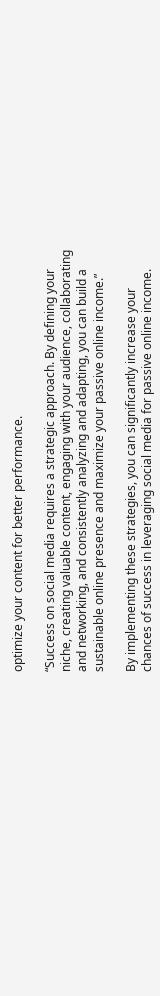optimize your content for better performance.

“Success on social media requires a strategic approach. By defining your niche, creating valuable content, engaging with your audience, collaborating and networking, and consistently analyzing and adapting, you can build a sustainable online presence and maximize your passive online income.”

By implementing these strategies, you can significantly increase your chances of success in leveraging social media for passive online income.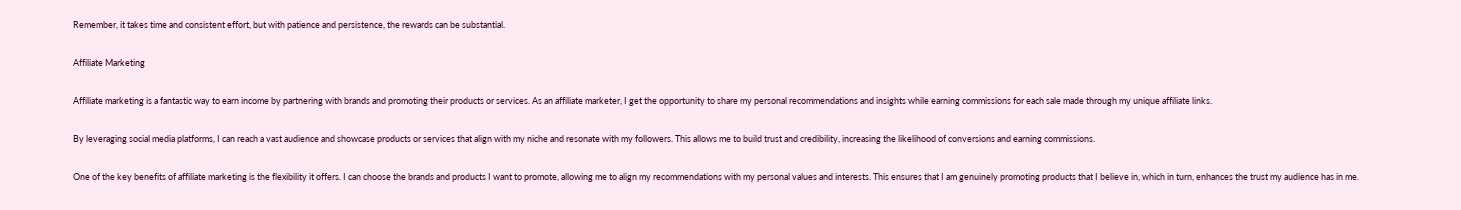Remember, it takes time and consistent effort, but with patience and persistence, the rewards can be substantial.

Affiliate Marketing

Affiliate marketing is a fantastic way to earn income by partnering with brands and promoting their products or services. As an affiliate marketer, I get the opportunity to share my personal recommendations and insights while earning commissions for each sale made through my unique affiliate links.

By leveraging social media platforms, I can reach a vast audience and showcase products or services that align with my niche and resonate with my followers. This allows me to build trust and credibility, increasing the likelihood of conversions and earning commissions.

One of the key benefits of affiliate marketing is the flexibility it offers. I can choose the brands and products I want to promote, allowing me to align my recommendations with my personal values and interests. This ensures that I am genuinely promoting products that I believe in, which in turn, enhances the trust my audience has in me.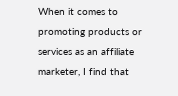When it comes to promoting products or services as an affiliate marketer, I find that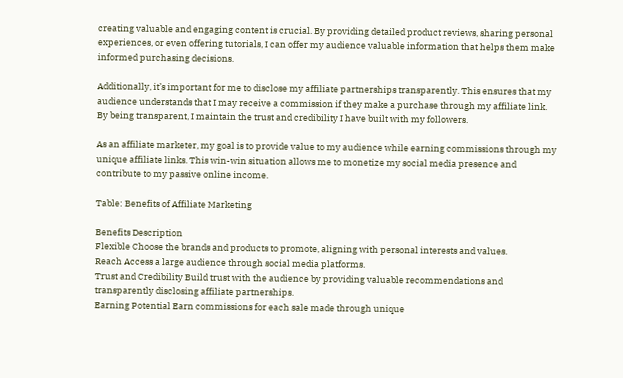creating valuable and engaging content is crucial. By providing detailed product reviews, sharing personal experiences, or even offering tutorials, I can offer my audience valuable information that helps them make informed purchasing decisions.

Additionally, it’s important for me to disclose my affiliate partnerships transparently. This ensures that my audience understands that I may receive a commission if they make a purchase through my affiliate link. By being transparent, I maintain the trust and credibility I have built with my followers.

As an affiliate marketer, my goal is to provide value to my audience while earning commissions through my unique affiliate links. This win-win situation allows me to monetize my social media presence and contribute to my passive online income.

Table: Benefits of Affiliate Marketing

Benefits Description
Flexible Choose the brands and products to promote, aligning with personal interests and values.
Reach Access a large audience through social media platforms.
Trust and Credibility Build trust with the audience by providing valuable recommendations and transparently disclosing affiliate partnerships.
Earning Potential Earn commissions for each sale made through unique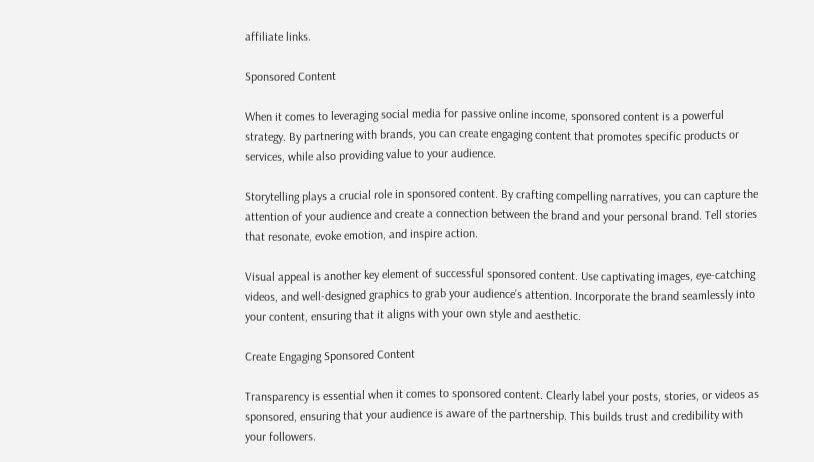affiliate links.

Sponsored Content

When it comes to leveraging social media for passive online income, sponsored content is a powerful strategy. By partnering with brands, you can create engaging content that promotes specific products or services, while also providing value to your audience.

Storytelling plays a crucial role in sponsored content. By crafting compelling narratives, you can capture the attention of your audience and create a connection between the brand and your personal brand. Tell stories that resonate, evoke emotion, and inspire action.

Visual appeal is another key element of successful sponsored content. Use captivating images, eye-catching videos, and well-designed graphics to grab your audience’s attention. Incorporate the brand seamlessly into your content, ensuring that it aligns with your own style and aesthetic.

Create Engaging Sponsored Content

Transparency is essential when it comes to sponsored content. Clearly label your posts, stories, or videos as sponsored, ensuring that your audience is aware of the partnership. This builds trust and credibility with your followers.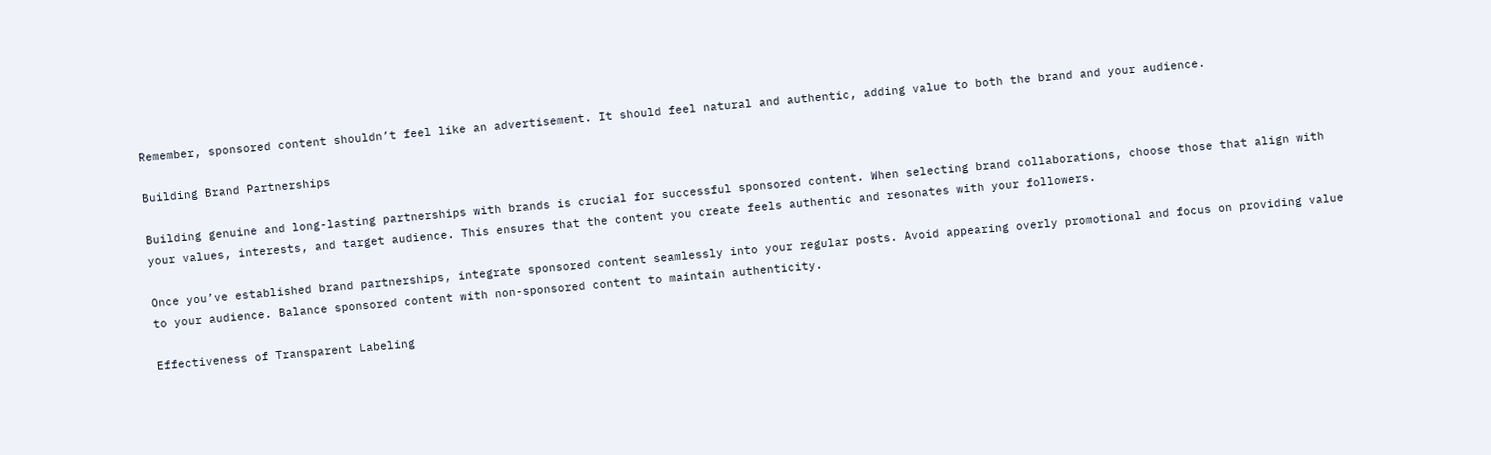Remember, sponsored content shouldn’t feel like an advertisement. It should feel natural and authentic, adding value to both the brand and your audience.

Building Brand Partnerships

Building genuine and long-lasting partnerships with brands is crucial for successful sponsored content. When selecting brand collaborations, choose those that align with your values, interests, and target audience. This ensures that the content you create feels authentic and resonates with your followers.

Once you’ve established brand partnerships, integrate sponsored content seamlessly into your regular posts. Avoid appearing overly promotional and focus on providing value to your audience. Balance sponsored content with non-sponsored content to maintain authenticity.

Effectiveness of Transparent Labeling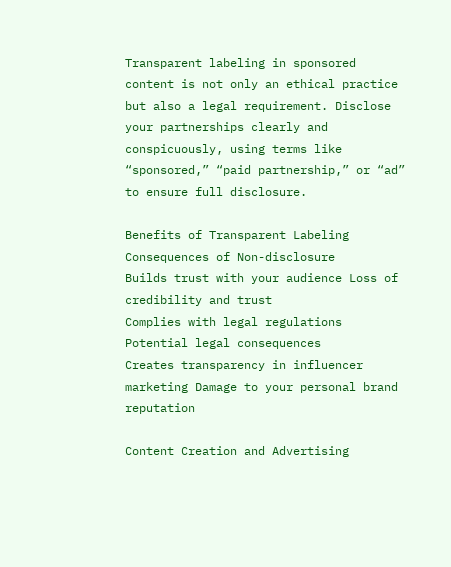Transparent labeling in sponsored content is not only an ethical practice but also a legal requirement. Disclose your partnerships clearly and conspicuously, using terms like “sponsored,” “paid partnership,” or “ad” to ensure full disclosure.

Benefits of Transparent Labeling Consequences of Non-disclosure
Builds trust with your audience Loss of credibility and trust
Complies with legal regulations Potential legal consequences
Creates transparency in influencer marketing Damage to your personal brand reputation

Content Creation and Advertising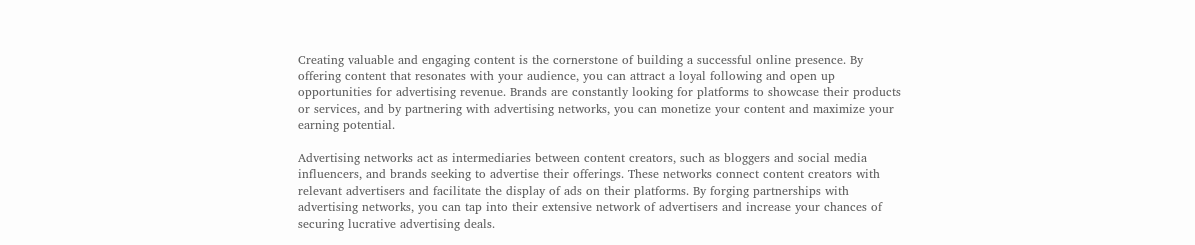Creating valuable and engaging content is the cornerstone of building a successful online presence. By offering content that resonates with your audience, you can attract a loyal following and open up opportunities for advertising revenue. Brands are constantly looking for platforms to showcase their products or services, and by partnering with advertising networks, you can monetize your content and maximize your earning potential.

Advertising networks act as intermediaries between content creators, such as bloggers and social media influencers, and brands seeking to advertise their offerings. These networks connect content creators with relevant advertisers and facilitate the display of ads on their platforms. By forging partnerships with advertising networks, you can tap into their extensive network of advertisers and increase your chances of securing lucrative advertising deals.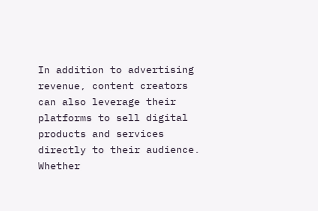In addition to advertising revenue, content creators can also leverage their platforms to sell digital products and services directly to their audience. Whether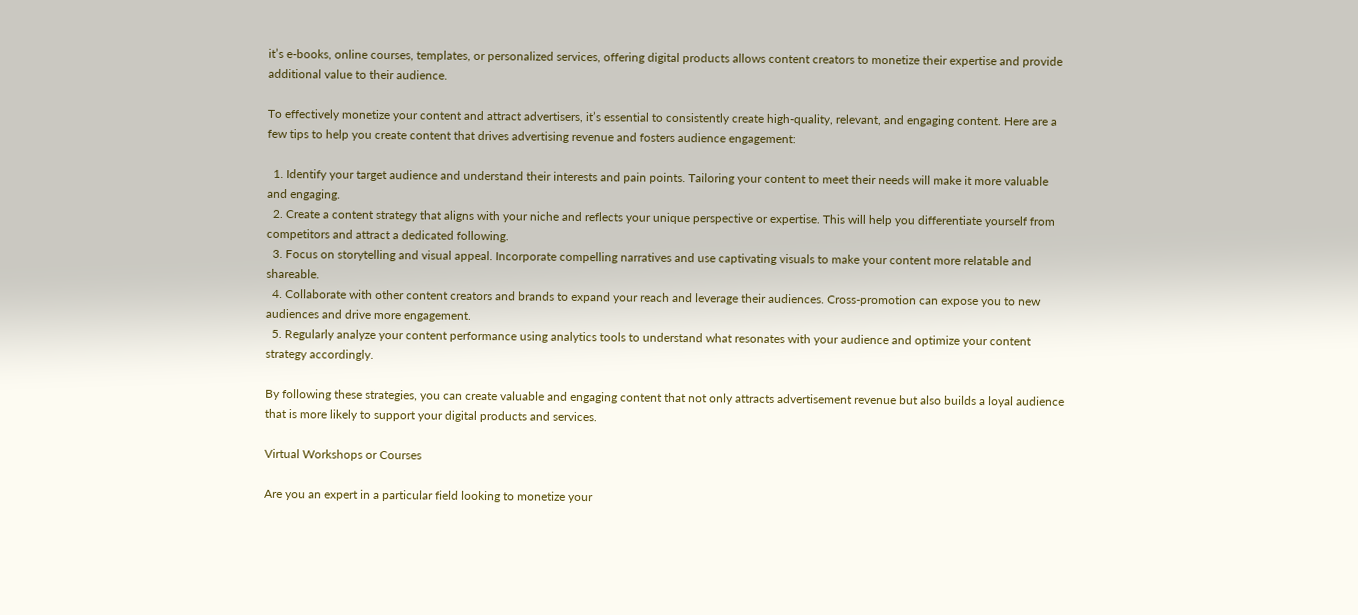it’s e-books, online courses, templates, or personalized services, offering digital products allows content creators to monetize their expertise and provide additional value to their audience.

To effectively monetize your content and attract advertisers, it’s essential to consistently create high-quality, relevant, and engaging content. Here are a few tips to help you create content that drives advertising revenue and fosters audience engagement:

  1. Identify your target audience and understand their interests and pain points. Tailoring your content to meet their needs will make it more valuable and engaging.
  2. Create a content strategy that aligns with your niche and reflects your unique perspective or expertise. This will help you differentiate yourself from competitors and attract a dedicated following.
  3. Focus on storytelling and visual appeal. Incorporate compelling narratives and use captivating visuals to make your content more relatable and shareable.
  4. Collaborate with other content creators and brands to expand your reach and leverage their audiences. Cross-promotion can expose you to new audiences and drive more engagement.
  5. Regularly analyze your content performance using analytics tools to understand what resonates with your audience and optimize your content strategy accordingly.

By following these strategies, you can create valuable and engaging content that not only attracts advertisement revenue but also builds a loyal audience that is more likely to support your digital products and services.

Virtual Workshops or Courses

Are you an expert in a particular field looking to monetize your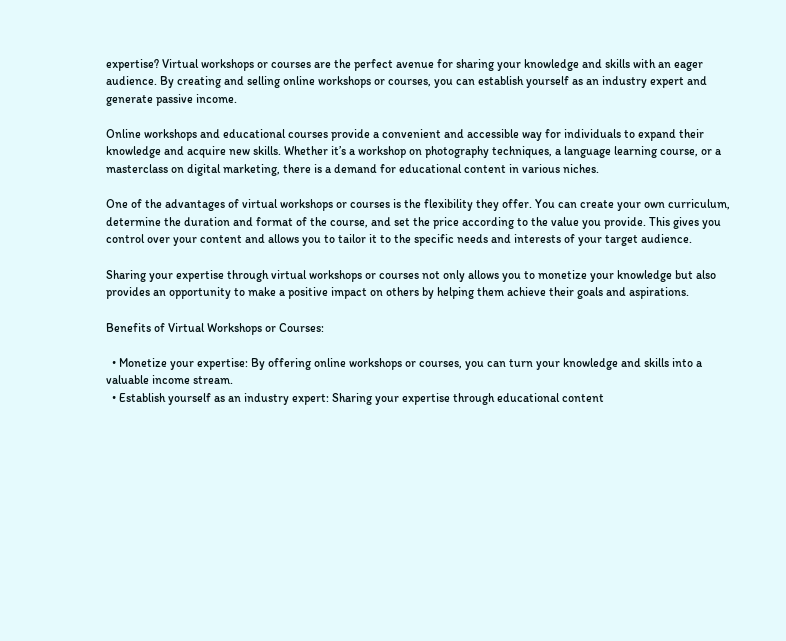expertise? Virtual workshops or courses are the perfect avenue for sharing your knowledge and skills with an eager audience. By creating and selling online workshops or courses, you can establish yourself as an industry expert and generate passive income.

Online workshops and educational courses provide a convenient and accessible way for individuals to expand their knowledge and acquire new skills. Whether it’s a workshop on photography techniques, a language learning course, or a masterclass on digital marketing, there is a demand for educational content in various niches.

One of the advantages of virtual workshops or courses is the flexibility they offer. You can create your own curriculum, determine the duration and format of the course, and set the price according to the value you provide. This gives you control over your content and allows you to tailor it to the specific needs and interests of your target audience.

Sharing your expertise through virtual workshops or courses not only allows you to monetize your knowledge but also provides an opportunity to make a positive impact on others by helping them achieve their goals and aspirations.

Benefits of Virtual Workshops or Courses:

  • Monetize your expertise: By offering online workshops or courses, you can turn your knowledge and skills into a valuable income stream.
  • Establish yourself as an industry expert: Sharing your expertise through educational content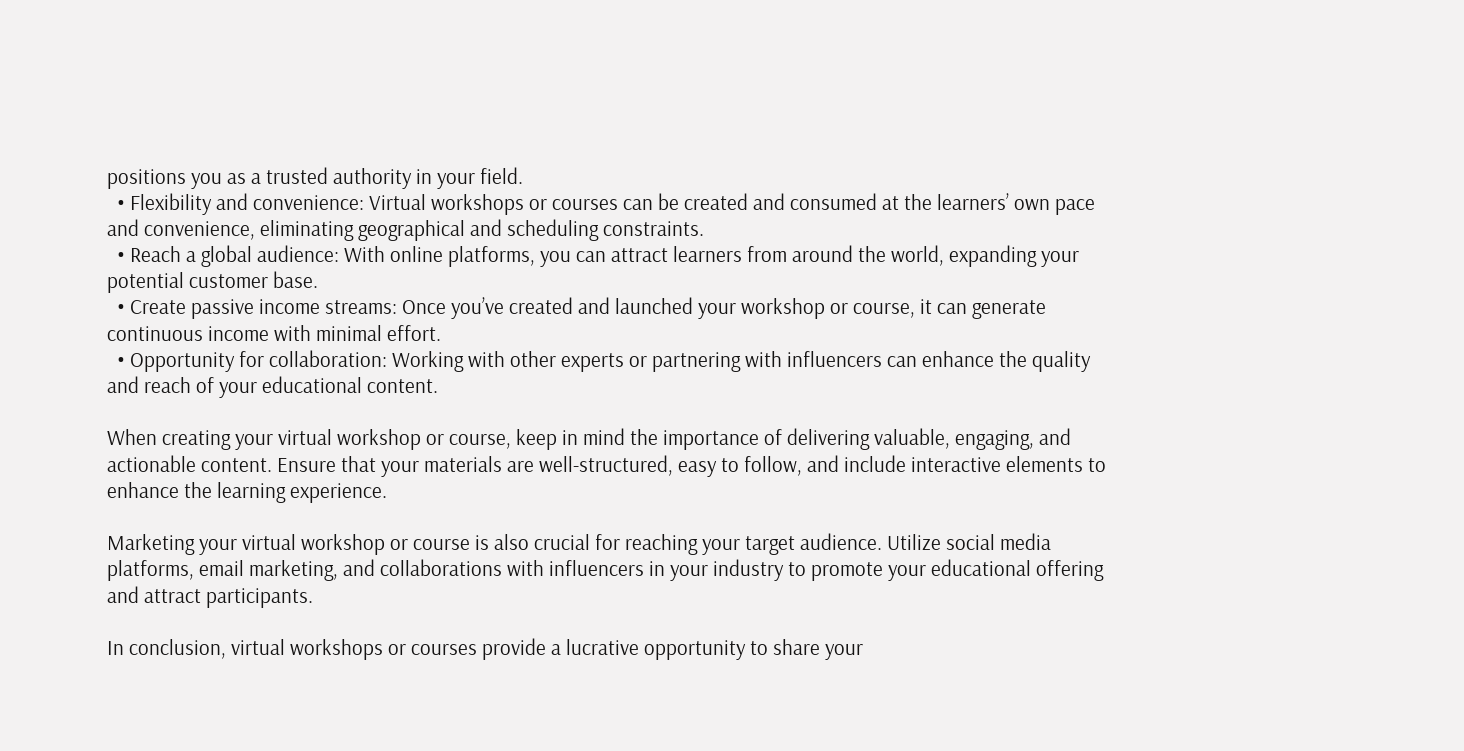positions you as a trusted authority in your field.
  • Flexibility and convenience: Virtual workshops or courses can be created and consumed at the learners’ own pace and convenience, eliminating geographical and scheduling constraints.
  • Reach a global audience: With online platforms, you can attract learners from around the world, expanding your potential customer base.
  • Create passive income streams: Once you’ve created and launched your workshop or course, it can generate continuous income with minimal effort.
  • Opportunity for collaboration: Working with other experts or partnering with influencers can enhance the quality and reach of your educational content.

When creating your virtual workshop or course, keep in mind the importance of delivering valuable, engaging, and actionable content. Ensure that your materials are well-structured, easy to follow, and include interactive elements to enhance the learning experience.

Marketing your virtual workshop or course is also crucial for reaching your target audience. Utilize social media platforms, email marketing, and collaborations with influencers in your industry to promote your educational offering and attract participants.

In conclusion, virtual workshops or courses provide a lucrative opportunity to share your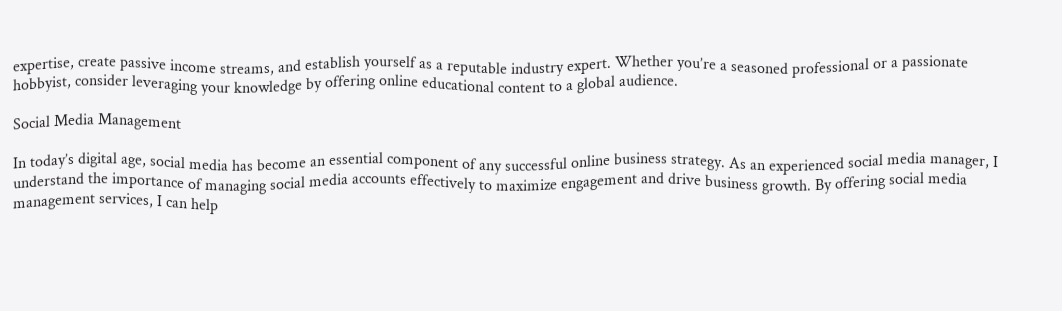expertise, create passive income streams, and establish yourself as a reputable industry expert. Whether you’re a seasoned professional or a passionate hobbyist, consider leveraging your knowledge by offering online educational content to a global audience.

Social Media Management

In today’s digital age, social media has become an essential component of any successful online business strategy. As an experienced social media manager, I understand the importance of managing social media accounts effectively to maximize engagement and drive business growth. By offering social media management services, I can help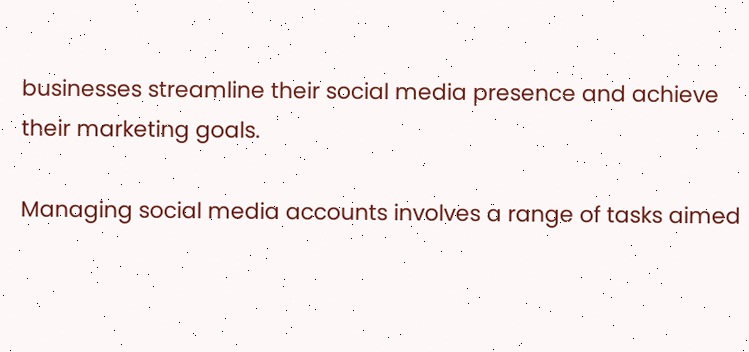businesses streamline their social media presence and achieve their marketing goals.

Managing social media accounts involves a range of tasks aimed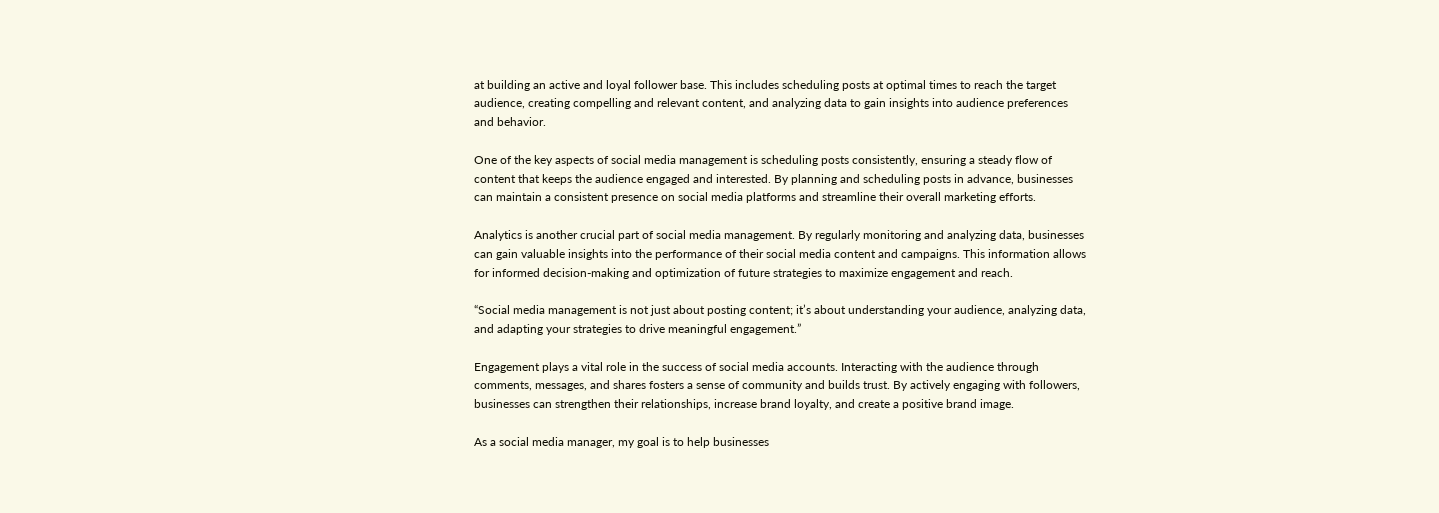at building an active and loyal follower base. This includes scheduling posts at optimal times to reach the target audience, creating compelling and relevant content, and analyzing data to gain insights into audience preferences and behavior.

One of the key aspects of social media management is scheduling posts consistently, ensuring a steady flow of content that keeps the audience engaged and interested. By planning and scheduling posts in advance, businesses can maintain a consistent presence on social media platforms and streamline their overall marketing efforts.

Analytics is another crucial part of social media management. By regularly monitoring and analyzing data, businesses can gain valuable insights into the performance of their social media content and campaigns. This information allows for informed decision-making and optimization of future strategies to maximize engagement and reach.

“Social media management is not just about posting content; it’s about understanding your audience, analyzing data, and adapting your strategies to drive meaningful engagement.”

Engagement plays a vital role in the success of social media accounts. Interacting with the audience through comments, messages, and shares fosters a sense of community and builds trust. By actively engaging with followers, businesses can strengthen their relationships, increase brand loyalty, and create a positive brand image.

As a social media manager, my goal is to help businesses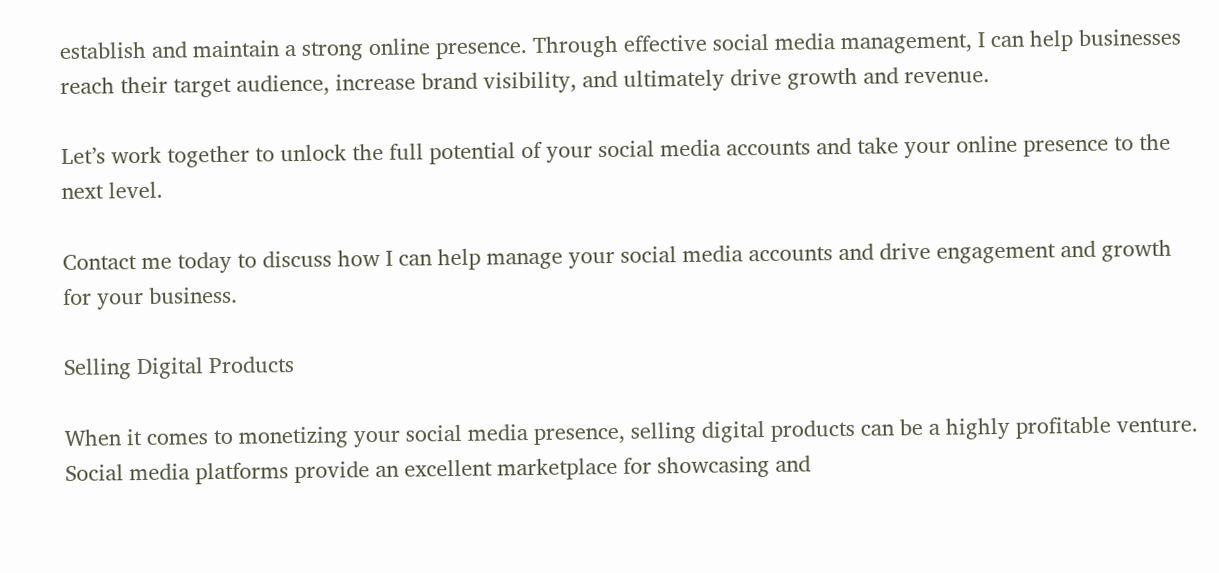establish and maintain a strong online presence. Through effective social media management, I can help businesses reach their target audience, increase brand visibility, and ultimately drive growth and revenue.

Let’s work together to unlock the full potential of your social media accounts and take your online presence to the next level.

Contact me today to discuss how I can help manage your social media accounts and drive engagement and growth for your business.

Selling Digital Products

When it comes to monetizing your social media presence, selling digital products can be a highly profitable venture. Social media platforms provide an excellent marketplace for showcasing and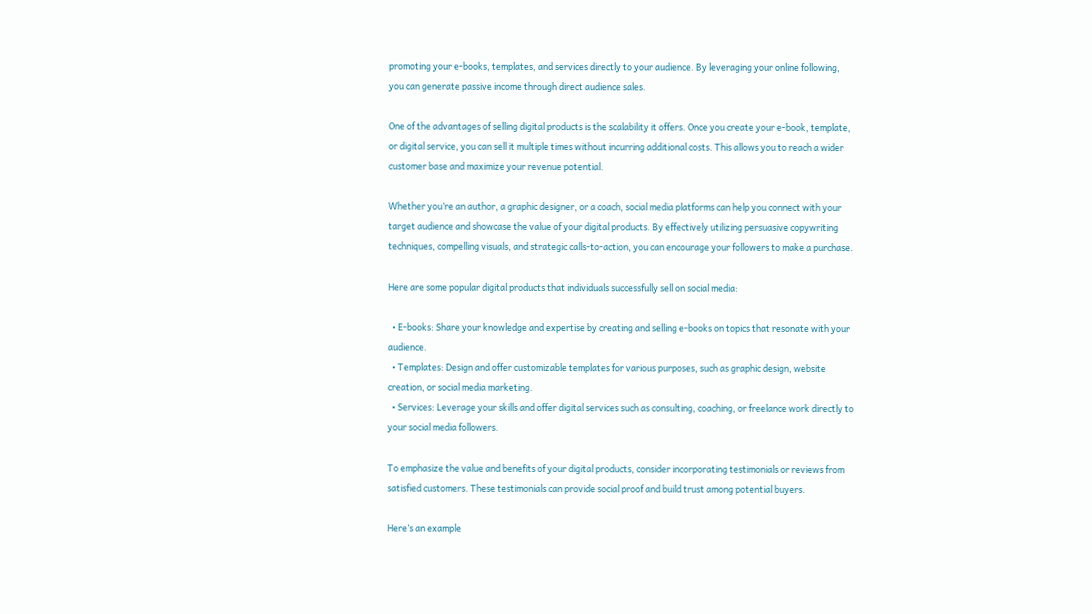promoting your e-books, templates, and services directly to your audience. By leveraging your online following, you can generate passive income through direct audience sales.

One of the advantages of selling digital products is the scalability it offers. Once you create your e-book, template, or digital service, you can sell it multiple times without incurring additional costs. This allows you to reach a wider customer base and maximize your revenue potential.

Whether you’re an author, a graphic designer, or a coach, social media platforms can help you connect with your target audience and showcase the value of your digital products. By effectively utilizing persuasive copywriting techniques, compelling visuals, and strategic calls-to-action, you can encourage your followers to make a purchase.

Here are some popular digital products that individuals successfully sell on social media:

  • E-books: Share your knowledge and expertise by creating and selling e-books on topics that resonate with your audience.
  • Templates: Design and offer customizable templates for various purposes, such as graphic design, website creation, or social media marketing.
  • Services: Leverage your skills and offer digital services such as consulting, coaching, or freelance work directly to your social media followers.

To emphasize the value and benefits of your digital products, consider incorporating testimonials or reviews from satisfied customers. These testimonials can provide social proof and build trust among potential buyers.

Here’s an example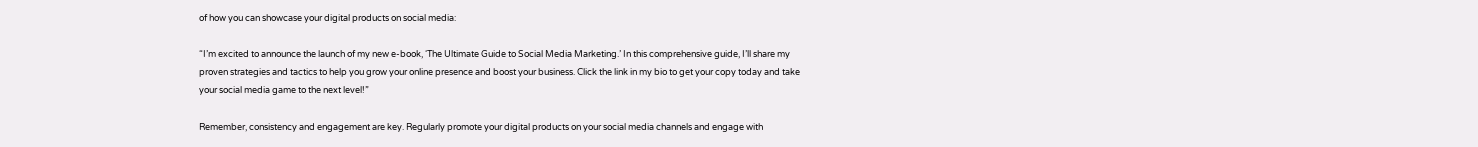of how you can showcase your digital products on social media:

“I’m excited to announce the launch of my new e-book, ‘The Ultimate Guide to Social Media Marketing.’ In this comprehensive guide, I’ll share my proven strategies and tactics to help you grow your online presence and boost your business. Click the link in my bio to get your copy today and take your social media game to the next level!”

Remember, consistency and engagement are key. Regularly promote your digital products on your social media channels and engage with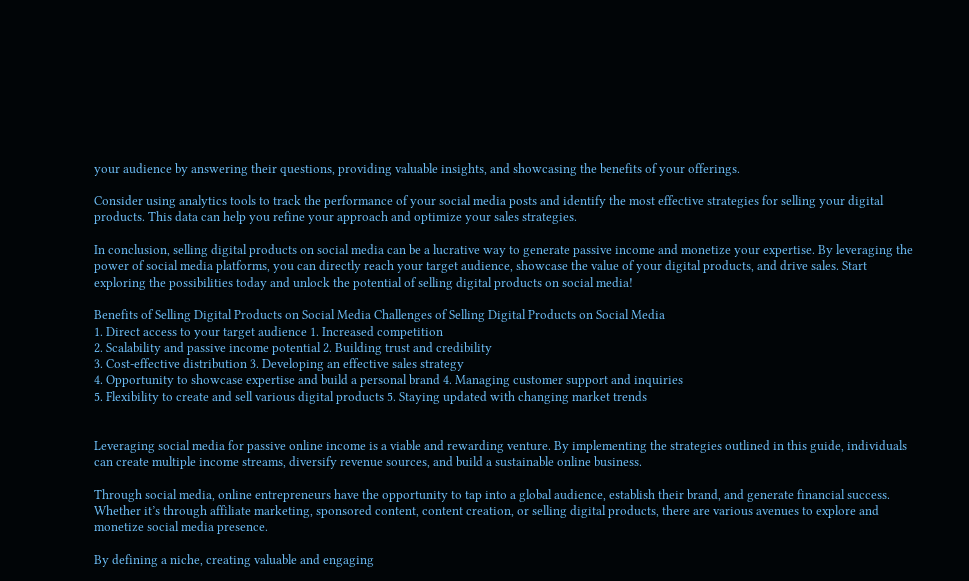your audience by answering their questions, providing valuable insights, and showcasing the benefits of your offerings.

Consider using analytics tools to track the performance of your social media posts and identify the most effective strategies for selling your digital products. This data can help you refine your approach and optimize your sales strategies.

In conclusion, selling digital products on social media can be a lucrative way to generate passive income and monetize your expertise. By leveraging the power of social media platforms, you can directly reach your target audience, showcase the value of your digital products, and drive sales. Start exploring the possibilities today and unlock the potential of selling digital products on social media!

Benefits of Selling Digital Products on Social Media Challenges of Selling Digital Products on Social Media
1. Direct access to your target audience 1. Increased competition
2. Scalability and passive income potential 2. Building trust and credibility
3. Cost-effective distribution 3. Developing an effective sales strategy
4. Opportunity to showcase expertise and build a personal brand 4. Managing customer support and inquiries
5. Flexibility to create and sell various digital products 5. Staying updated with changing market trends


Leveraging social media for passive online income is a viable and rewarding venture. By implementing the strategies outlined in this guide, individuals can create multiple income streams, diversify revenue sources, and build a sustainable online business.

Through social media, online entrepreneurs have the opportunity to tap into a global audience, establish their brand, and generate financial success. Whether it’s through affiliate marketing, sponsored content, content creation, or selling digital products, there are various avenues to explore and monetize social media presence.

By defining a niche, creating valuable and engaging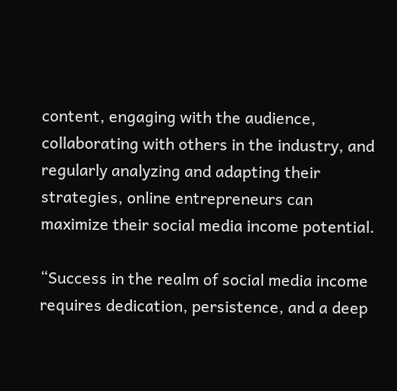content, engaging with the audience, collaborating with others in the industry, and regularly analyzing and adapting their strategies, online entrepreneurs can maximize their social media income potential.

“Success in the realm of social media income requires dedication, persistence, and a deep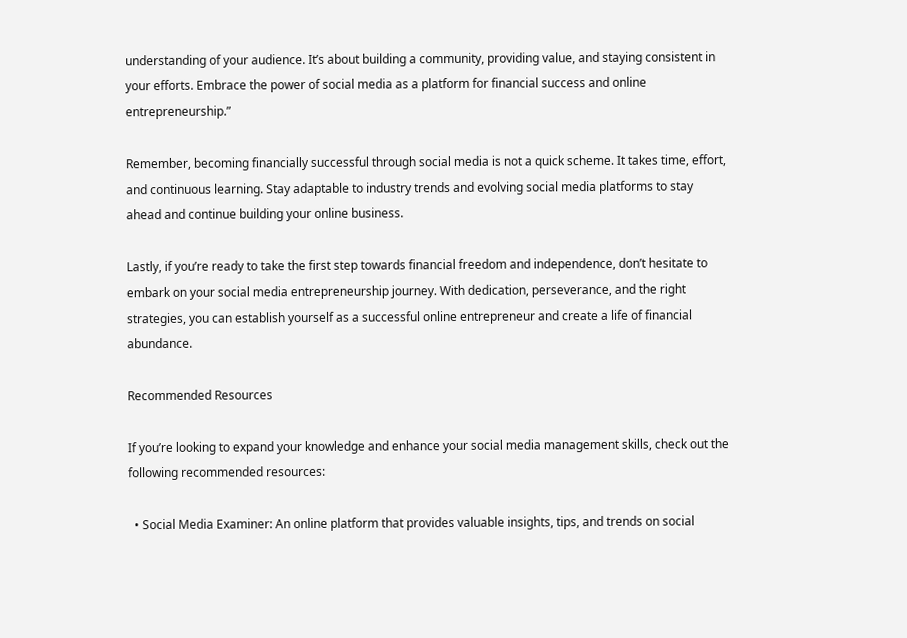understanding of your audience. It’s about building a community, providing value, and staying consistent in your efforts. Embrace the power of social media as a platform for financial success and online entrepreneurship.”

Remember, becoming financially successful through social media is not a quick scheme. It takes time, effort, and continuous learning. Stay adaptable to industry trends and evolving social media platforms to stay ahead and continue building your online business.

Lastly, if you’re ready to take the first step towards financial freedom and independence, don’t hesitate to embark on your social media entrepreneurship journey. With dedication, perseverance, and the right strategies, you can establish yourself as a successful online entrepreneur and create a life of financial abundance.

Recommended Resources

If you’re looking to expand your knowledge and enhance your social media management skills, check out the following recommended resources:

  • Social Media Examiner: An online platform that provides valuable insights, tips, and trends on social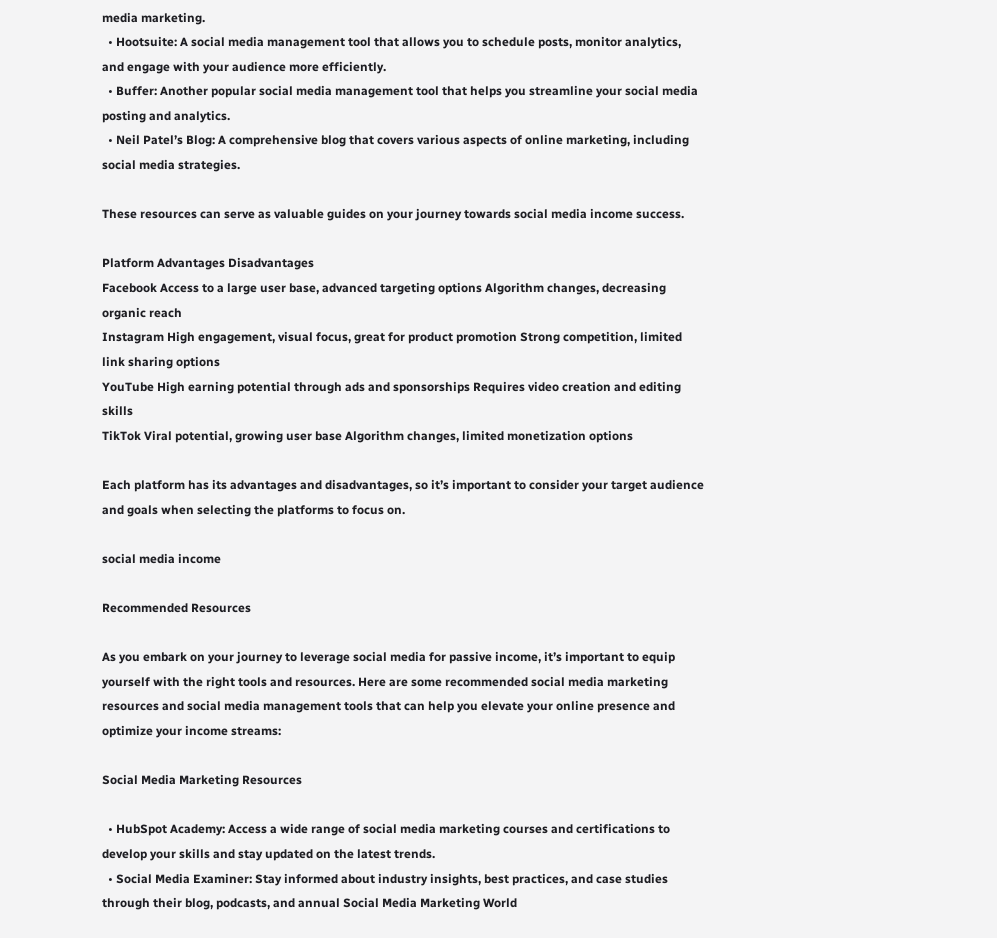media marketing.
  • Hootsuite: A social media management tool that allows you to schedule posts, monitor analytics, and engage with your audience more efficiently.
  • Buffer: Another popular social media management tool that helps you streamline your social media posting and analytics.
  • Neil Patel’s Blog: A comprehensive blog that covers various aspects of online marketing, including social media strategies.

These resources can serve as valuable guides on your journey towards social media income success.

Platform Advantages Disadvantages
Facebook Access to a large user base, advanced targeting options Algorithm changes, decreasing organic reach
Instagram High engagement, visual focus, great for product promotion Strong competition, limited link sharing options
YouTube High earning potential through ads and sponsorships Requires video creation and editing skills
TikTok Viral potential, growing user base Algorithm changes, limited monetization options

Each platform has its advantages and disadvantages, so it’s important to consider your target audience and goals when selecting the platforms to focus on.

social media income

Recommended Resources

As you embark on your journey to leverage social media for passive income, it’s important to equip yourself with the right tools and resources. Here are some recommended social media marketing resources and social media management tools that can help you elevate your online presence and optimize your income streams:

Social Media Marketing Resources

  • HubSpot Academy: Access a wide range of social media marketing courses and certifications to develop your skills and stay updated on the latest trends.
  • Social Media Examiner: Stay informed about industry insights, best practices, and case studies through their blog, podcasts, and annual Social Media Marketing World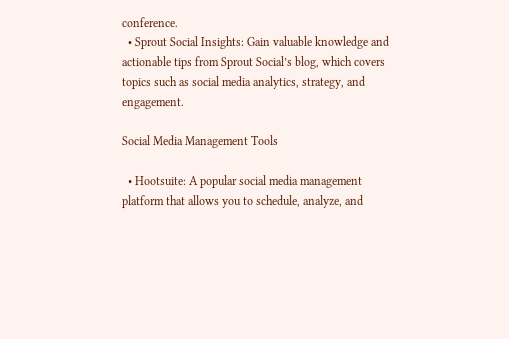conference.
  • Sprout Social Insights: Gain valuable knowledge and actionable tips from Sprout Social’s blog, which covers topics such as social media analytics, strategy, and engagement.

Social Media Management Tools

  • Hootsuite: A popular social media management platform that allows you to schedule, analyze, and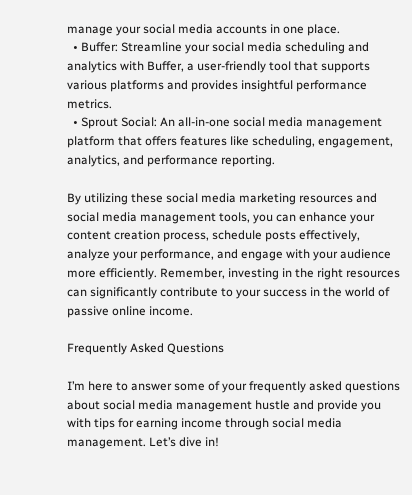manage your social media accounts in one place.
  • Buffer: Streamline your social media scheduling and analytics with Buffer, a user-friendly tool that supports various platforms and provides insightful performance metrics.
  • Sprout Social: An all-in-one social media management platform that offers features like scheduling, engagement, analytics, and performance reporting.

By utilizing these social media marketing resources and social media management tools, you can enhance your content creation process, schedule posts effectively, analyze your performance, and engage with your audience more efficiently. Remember, investing in the right resources can significantly contribute to your success in the world of passive online income.

Frequently Asked Questions

I’m here to answer some of your frequently asked questions about social media management hustle and provide you with tips for earning income through social media management. Let’s dive in!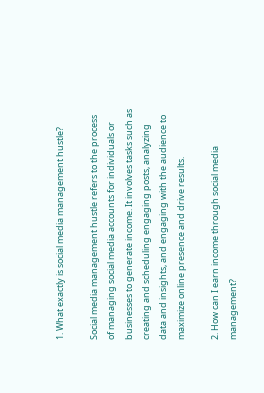1. What exactly is social media management hustle?

Social media management hustle refers to the process of managing social media accounts for individuals or businesses to generate income. It involves tasks such as creating and scheduling engaging posts, analyzing data and insights, and engaging with the audience to maximize online presence and drive results.

2. How can I earn income through social media management?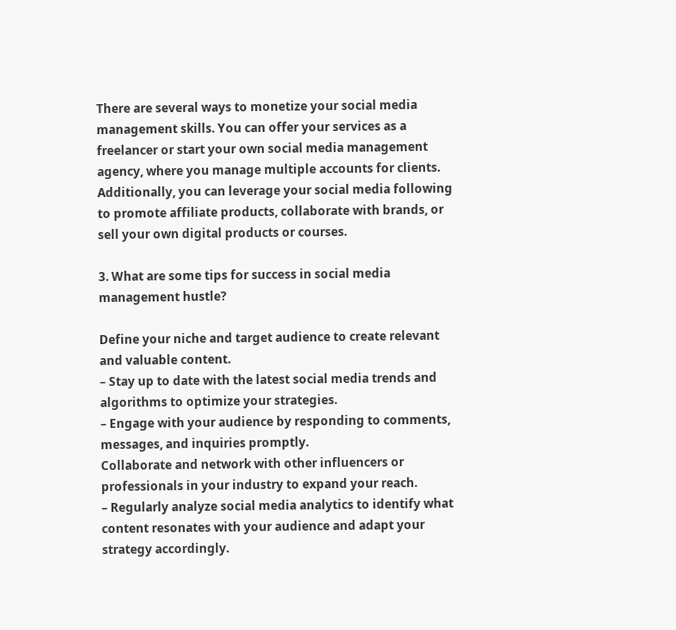There are several ways to monetize your social media management skills. You can offer your services as a freelancer or start your own social media management agency, where you manage multiple accounts for clients. Additionally, you can leverage your social media following to promote affiliate products, collaborate with brands, or sell your own digital products or courses.

3. What are some tips for success in social media management hustle?

Define your niche and target audience to create relevant and valuable content.
– Stay up to date with the latest social media trends and algorithms to optimize your strategies.
– Engage with your audience by responding to comments, messages, and inquiries promptly.
Collaborate and network with other influencers or professionals in your industry to expand your reach.
– Regularly analyze social media analytics to identify what content resonates with your audience and adapt your strategy accordingly.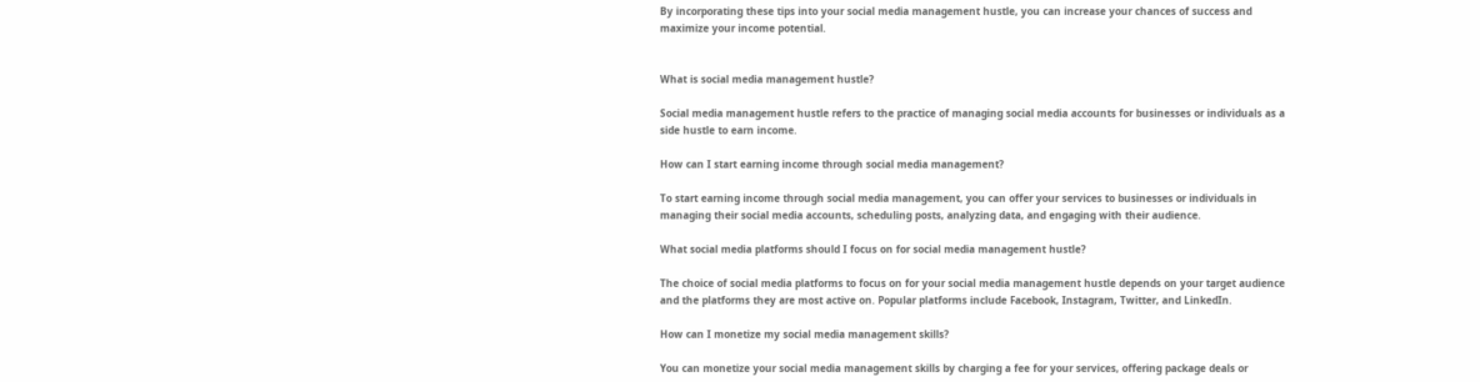By incorporating these tips into your social media management hustle, you can increase your chances of success and maximize your income potential.


What is social media management hustle?

Social media management hustle refers to the practice of managing social media accounts for businesses or individuals as a side hustle to earn income.

How can I start earning income through social media management?

To start earning income through social media management, you can offer your services to businesses or individuals in managing their social media accounts, scheduling posts, analyzing data, and engaging with their audience.

What social media platforms should I focus on for social media management hustle?

The choice of social media platforms to focus on for your social media management hustle depends on your target audience and the platforms they are most active on. Popular platforms include Facebook, Instagram, Twitter, and LinkedIn.

How can I monetize my social media management skills?

You can monetize your social media management skills by charging a fee for your services, offering package deals or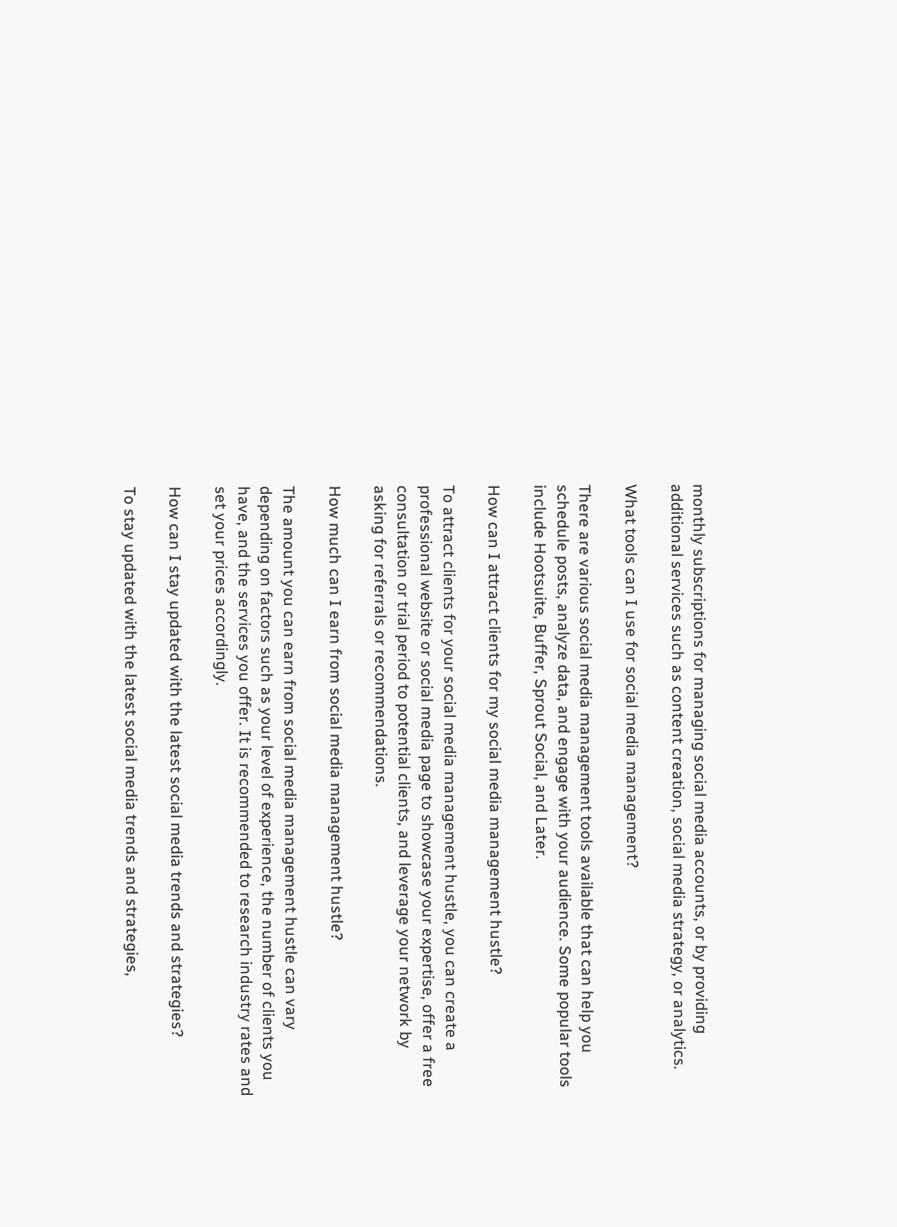monthly subscriptions for managing social media accounts, or by providing additional services such as content creation, social media strategy, or analytics.

What tools can I use for social media management?

There are various social media management tools available that can help you schedule posts, analyze data, and engage with your audience. Some popular tools include Hootsuite, Buffer, Sprout Social, and Later.

How can I attract clients for my social media management hustle?

To attract clients for your social media management hustle, you can create a professional website or social media page to showcase your expertise, offer a free consultation or trial period to potential clients, and leverage your network by asking for referrals or recommendations.

How much can I earn from social media management hustle?

The amount you can earn from social media management hustle can vary depending on factors such as your level of experience, the number of clients you have, and the services you offer. It is recommended to research industry rates and set your prices accordingly.

How can I stay updated with the latest social media trends and strategies?

To stay updated with the latest social media trends and strategies,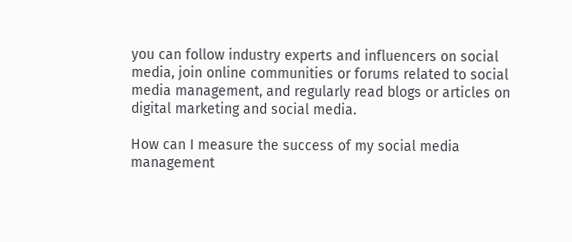you can follow industry experts and influencers on social media, join online communities or forums related to social media management, and regularly read blogs or articles on digital marketing and social media.

How can I measure the success of my social media management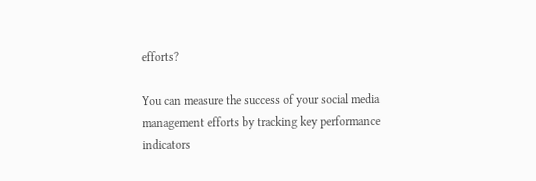efforts?

You can measure the success of your social media management efforts by tracking key performance indicators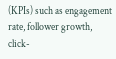(KPIs) such as engagement rate, follower growth, click-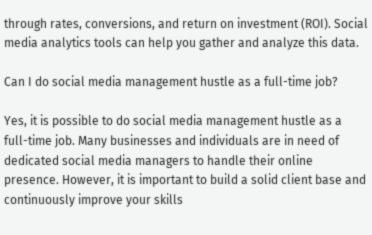through rates, conversions, and return on investment (ROI). Social media analytics tools can help you gather and analyze this data.

Can I do social media management hustle as a full-time job?

Yes, it is possible to do social media management hustle as a full-time job. Many businesses and individuals are in need of dedicated social media managers to handle their online presence. However, it is important to build a solid client base and continuously improve your skills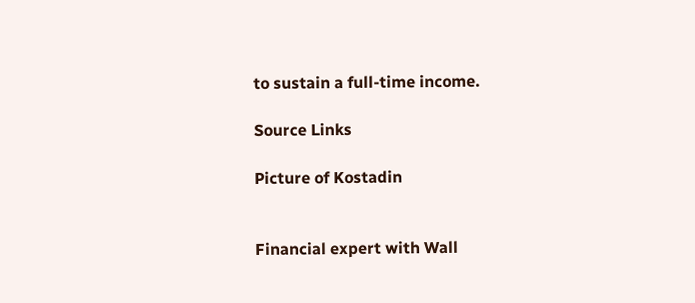to sustain a full-time income.

Source Links

Picture of Kostadin


Financial expert with Wall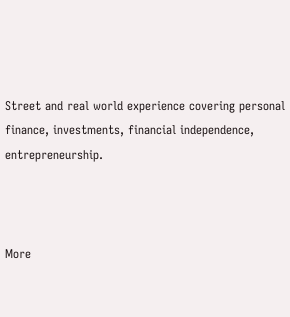Street and real world experience covering personal finance, investments, financial independence, entrepreneurship.



More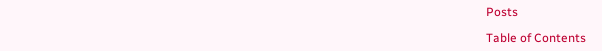Posts

Table of Contents